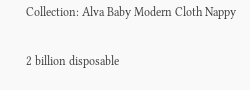Collection: Alva Baby Modern Cloth Nappy

2 billion disposable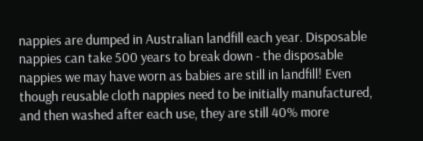nappies are dumped in Australian landfill each year. Disposable nappies can take 500 years to break down - the disposable nappies we may have worn as babies are still in landfill! Even though reusable cloth nappies need to be initially manufactured, and then washed after each use, they are still 40% more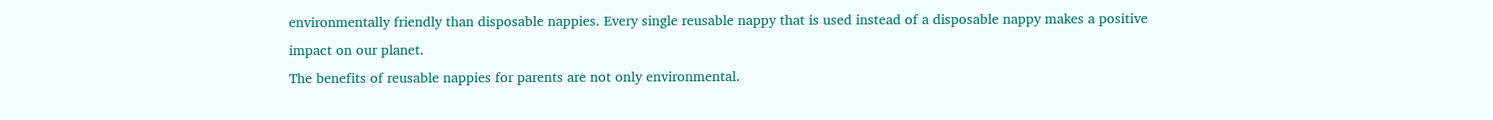environmentally friendly than disposable nappies. Every single reusable nappy that is used instead of a disposable nappy makes a positive impact on our planet.
The benefits of reusable nappies for parents are not only environmental.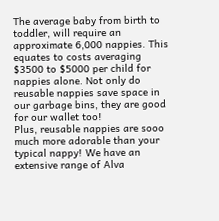The average baby from birth to toddler, will require an approximate 6,000 nappies. This equates to costs averaging $3500 to $5000 per child for nappies alone. Not only do reusable nappies save space in our garbage bins, they are good for our wallet too!
Plus, reusable nappies are sooo much more adorable than your typical nappy! We have an extensive range of Alva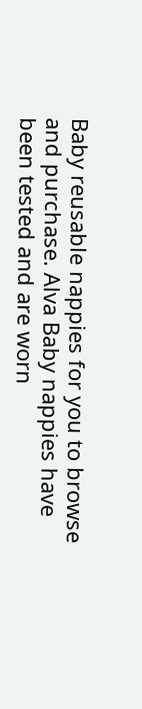Baby reusable nappies for you to browse and purchase. Alva Baby nappies have been tested and are worn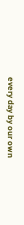every day by our own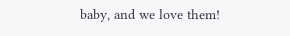baby, and we love them!